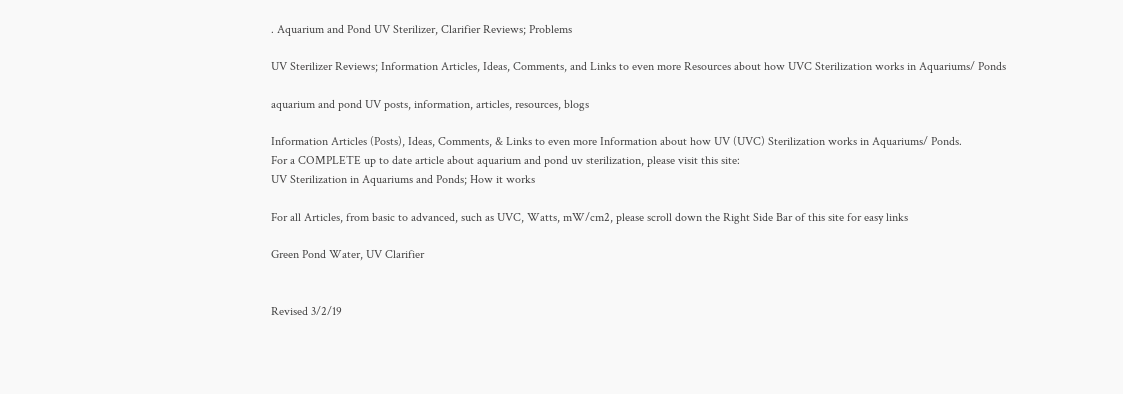. Aquarium and Pond UV Sterilizer, Clarifier Reviews; Problems

UV Sterilizer Reviews; Information Articles, Ideas, Comments, and Links to even more Resources about how UVC Sterilization works in Aquariums/ Ponds

aquarium and pond UV posts, information, articles, resources, blogs

Information Articles (Posts), Ideas, Comments, & Links to even more Information about how UV (UVC) Sterilization works in Aquariums/ Ponds.
For a COMPLETE up to date article about aquarium and pond uv sterilization, please visit this site:
UV Sterilization in Aquariums and Ponds; How it works

For all Articles, from basic to advanced, such as UVC, Watts, mW/cm2, please scroll down the Right Side Bar of this site for easy links

Green Pond Water, UV Clarifier


Revised 3/2/19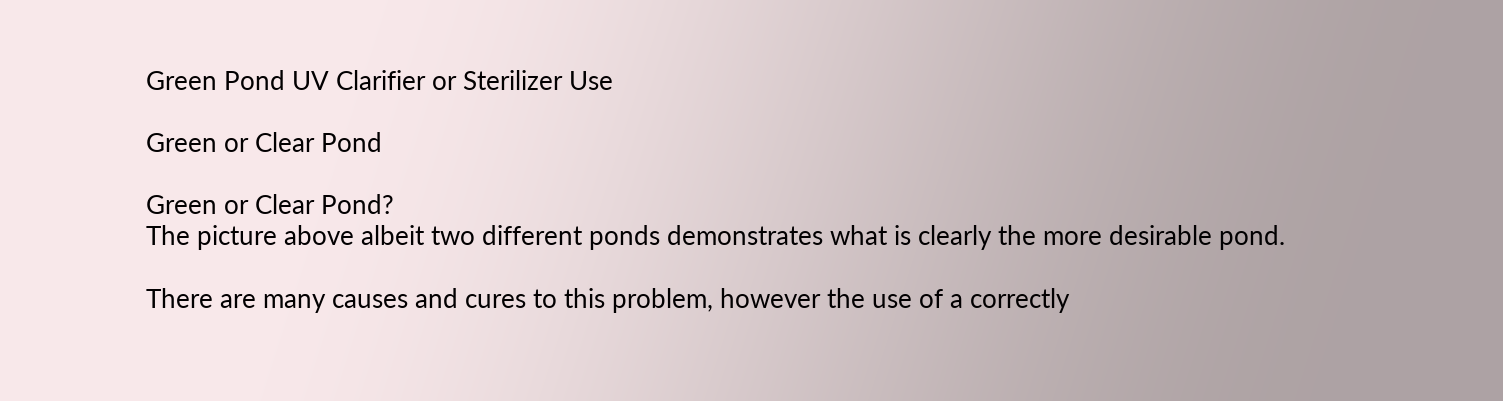Green Pond UV Clarifier or Sterilizer Use

Green or Clear Pond

Green or Clear Pond?
The picture above albeit two different ponds demonstrates what is clearly the more desirable pond.

There are many causes and cures to this problem, however the use of a correctly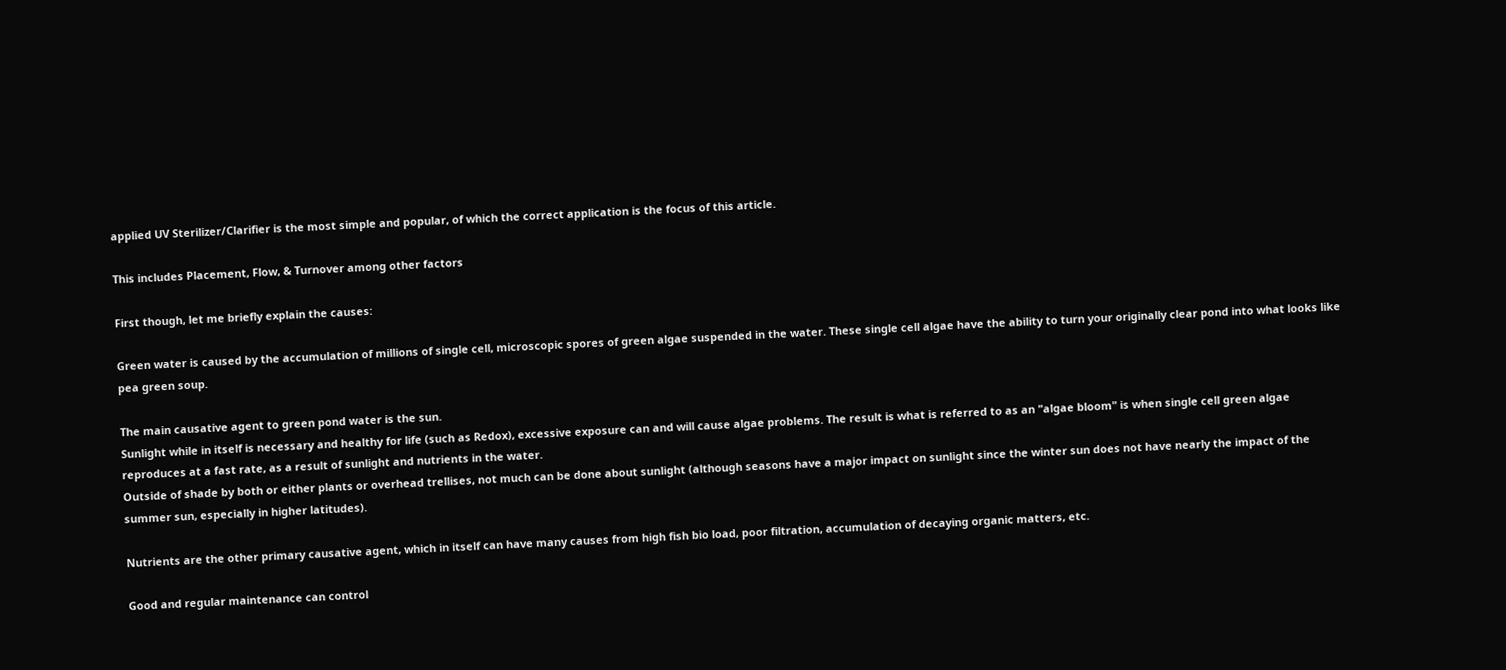applied UV Sterilizer/Clarifier is the most simple and popular, of which the correct application is the focus of this article.

This includes Placement, Flow, & Turnover among other factors

First though, let me briefly explain the causes:

Green water is caused by the accumulation of millions of single cell, microscopic spores of green algae suspended in the water. These single cell algae have the ability to turn your originally clear pond into what looks like pea green soup.

The main causative agent to green pond water is the sun.
Sunlight while in itself is necessary and healthy for life (such as Redox), excessive exposure can and will cause algae problems. The result is what is referred to as an "algae bloom" is when single cell green algae reproduces at a fast rate, as a result of sunlight and nutrients in the water.
Outside of shade by both or either plants or overhead trellises, not much can be done about sunlight (although seasons have a major impact on sunlight since the winter sun does not have nearly the impact of the summer sun, especially in higher latitudes).

Nutrients are the other primary causative agent, which in itself can have many causes from high fish bio load, poor filtration, accumulation of decaying organic matters, etc.

Good and regular maintenance can control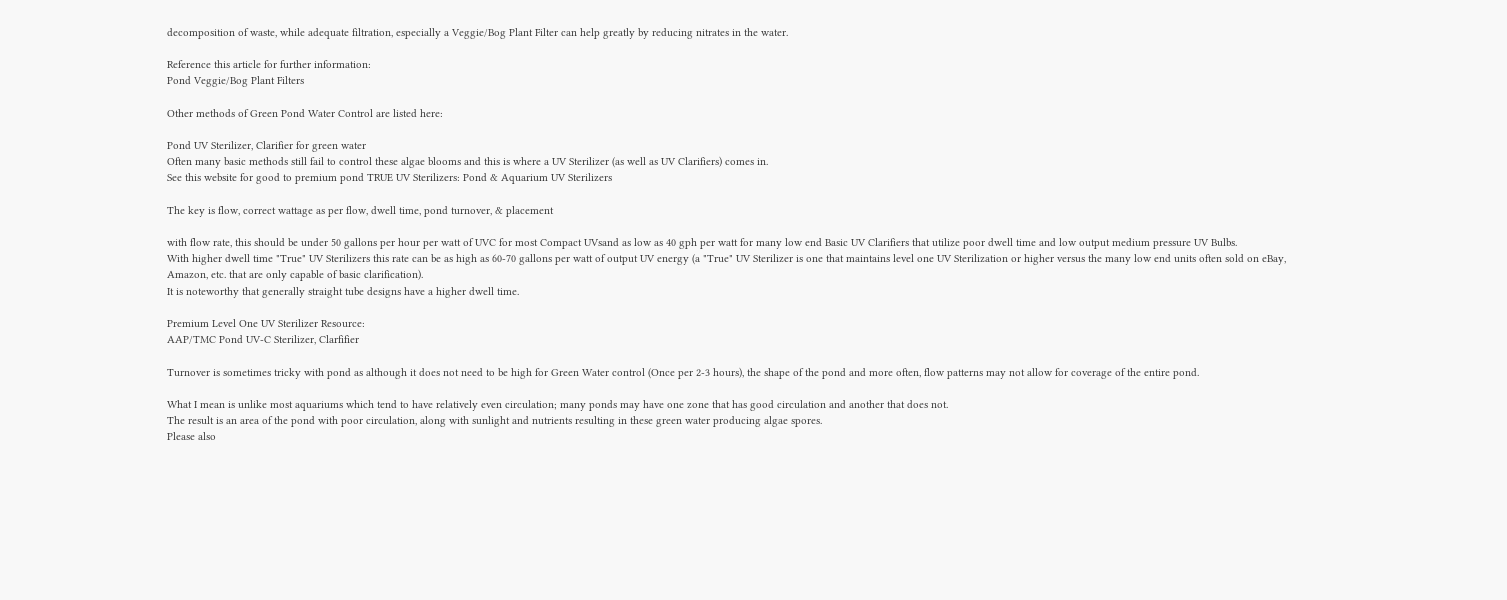decomposition of waste, while adequate filtration, especially a Veggie/Bog Plant Filter can help greatly by reducing nitrates in the water.

Reference this article for further information:
Pond Veggie/Bog Plant Filters

Other methods of Green Pond Water Control are listed here:

Pond UV Sterilizer, Clarifier for green water
Often many basic methods still fail to control these algae blooms and this is where a UV Sterilizer (as well as UV Clarifiers) comes in.
See this website for good to premium pond TRUE UV Sterilizers: Pond & Aquarium UV Sterilizers

The key is flow, correct wattage as per flow, dwell time, pond turnover, & placement

with flow rate, this should be under 50 gallons per hour per watt of UVC for most Compact UVsand as low as 40 gph per watt for many low end Basic UV Clarifiers that utilize poor dwell time and low output medium pressure UV Bulbs.
With higher dwell time "True" UV Sterilizers this rate can be as high as 60-70 gallons per watt of output UV energy (a "True" UV Sterilizer is one that maintains level one UV Sterilization or higher versus the many low end units often sold on eBay, Amazon, etc. that are only capable of basic clarification).
It is noteworthy that generally straight tube designs have a higher dwell time.

Premium Level One UV Sterilizer Resource:
AAP/TMC Pond UV-C Sterilizer, Clarfifier

Turnover is sometimes tricky with pond as although it does not need to be high for Green Water control (Once per 2-3 hours), the shape of the pond and more often, flow patterns may not allow for coverage of the entire pond.

What I mean is unlike most aquariums which tend to have relatively even circulation; many ponds may have one zone that has good circulation and another that does not.
The result is an area of the pond with poor circulation, along with sunlight and nutrients resulting in these green water producing algae spores.
Please also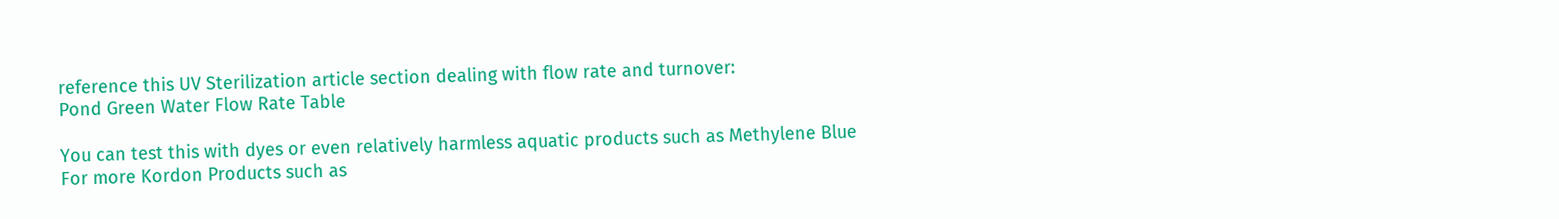reference this UV Sterilization article section dealing with flow rate and turnover:
Pond Green Water Flow Rate Table

You can test this with dyes or even relatively harmless aquatic products such as Methylene Blue
For more Kordon Products such as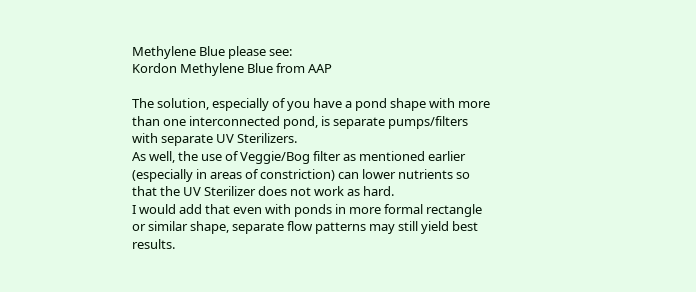Methylene Blue please see:
Kordon Methylene Blue from AAP

The solution, especially of you have a pond shape with more than one interconnected pond, is separate pumps/filters with separate UV Sterilizers.
As well, the use of Veggie/Bog filter as mentioned earlier (especially in areas of constriction) can lower nutrients so that the UV Sterilizer does not work as hard.
I would add that even with ponds in more formal rectangle or similar shape, separate flow patterns may still yield best results.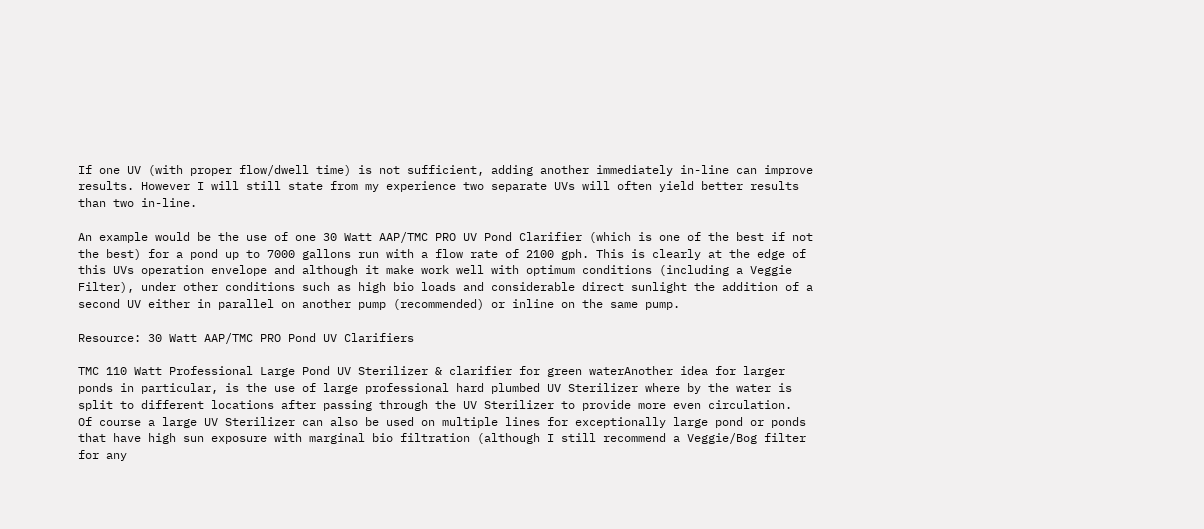If one UV (with proper flow/dwell time) is not sufficient, adding another immediately in-line can improve results. However I will still state from my experience two separate UVs will often yield better results than two in-line.

An example would be the use of one 30 Watt AAP/TMC PRO UV Pond Clarifier (which is one of the best if not the best) for a pond up to 7000 gallons run with a flow rate of 2100 gph. This is clearly at the edge of this UVs operation envelope and although it make work well with optimum conditions (including a Veggie Filter), under other conditions such as high bio loads and considerable direct sunlight the addition of a second UV either in parallel on another pump (recommended) or inline on the same pump.

Resource: 30 Watt AAP/TMC PRO Pond UV Clarifiers

TMC 110 Watt Professional Large Pond UV Sterilizer & clarifier for green waterAnother idea for larger ponds in particular, is the use of large professional hard plumbed UV Sterilizer where by the water is split to different locations after passing through the UV Sterilizer to provide more even circulation.
Of course a large UV Sterilizer can also be used on multiple lines for exceptionally large pond or ponds that have high sun exposure with marginal bio filtration (although I still recommend a Veggie/Bog filter for any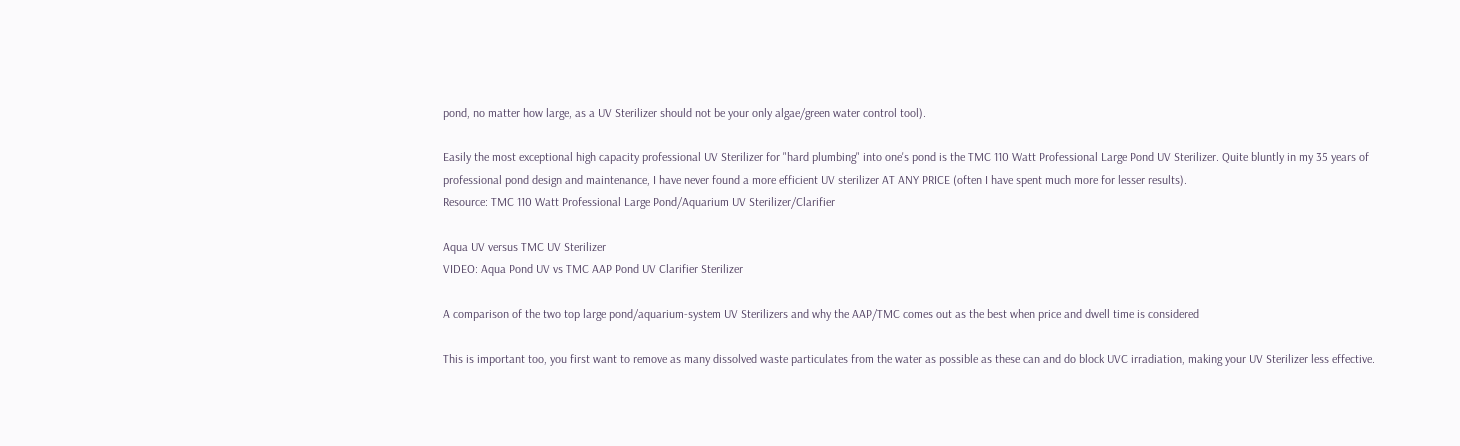pond, no matter how large, as a UV Sterilizer should not be your only algae/green water control tool).

Easily the most exceptional high capacity professional UV Sterilizer for "hard plumbing" into one's pond is the TMC 110 Watt Professional Large Pond UV Sterilizer. Quite bluntly in my 35 years of professional pond design and maintenance, I have never found a more efficient UV sterilizer AT ANY PRICE (often I have spent much more for lesser results).
Resource: TMC 110 Watt Professional Large Pond/Aquarium UV Sterilizer/Clarifier

Aqua UV versus TMC UV Sterilizer
VIDEO: Aqua Pond UV vs TMC AAP Pond UV Clarifier Sterilizer

A comparison of the two top large pond/aquarium-system UV Sterilizers and why the AAP/TMC comes out as the best when price and dwell time is considered

This is important too, you first want to remove as many dissolved waste particulates from the water as possible as these can and do block UVC irradiation, making your UV Sterilizer less effective.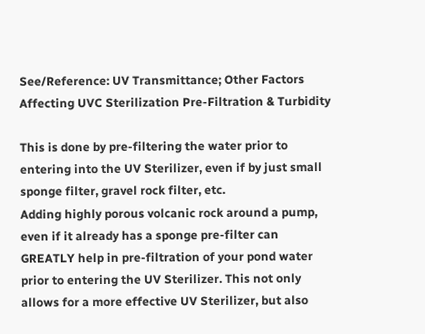See/Reference: UV Transmittance; Other Factors Affecting UVC Sterilization Pre-Filtration & Turbidity

This is done by pre-filtering the water prior to entering into the UV Sterilizer, even if by just small sponge filter, gravel rock filter, etc.
Adding highly porous volcanic rock around a pump, even if it already has a sponge pre-filter can GREATLY help in pre-filtration of your pond water prior to entering the UV Sterilizer. This not only allows for a more effective UV Sterilizer, but also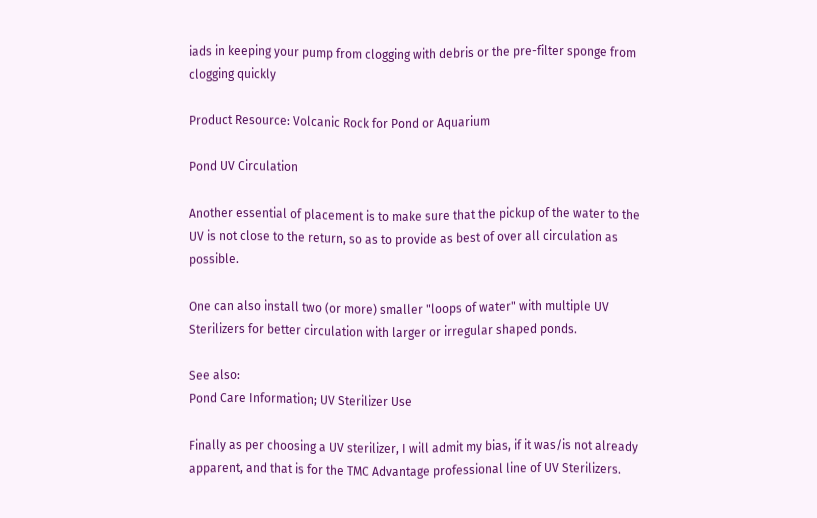iads in keeping your pump from clogging with debris or the pre-filter sponge from clogging quickly

Product Resource: Volcanic Rock for Pond or Aquarium

Pond UV Circulation

Another essential of placement is to make sure that the pickup of the water to the UV is not close to the return, so as to provide as best of over all circulation as possible.

One can also install two (or more) smaller "loops of water" with multiple UV Sterilizers for better circulation with larger or irregular shaped ponds.

See also:
Pond Care Information; UV Sterilizer Use

Finally as per choosing a UV sterilizer, I will admit my bias, if it was/is not already apparent, and that is for the TMC Advantage professional line of UV Sterilizers.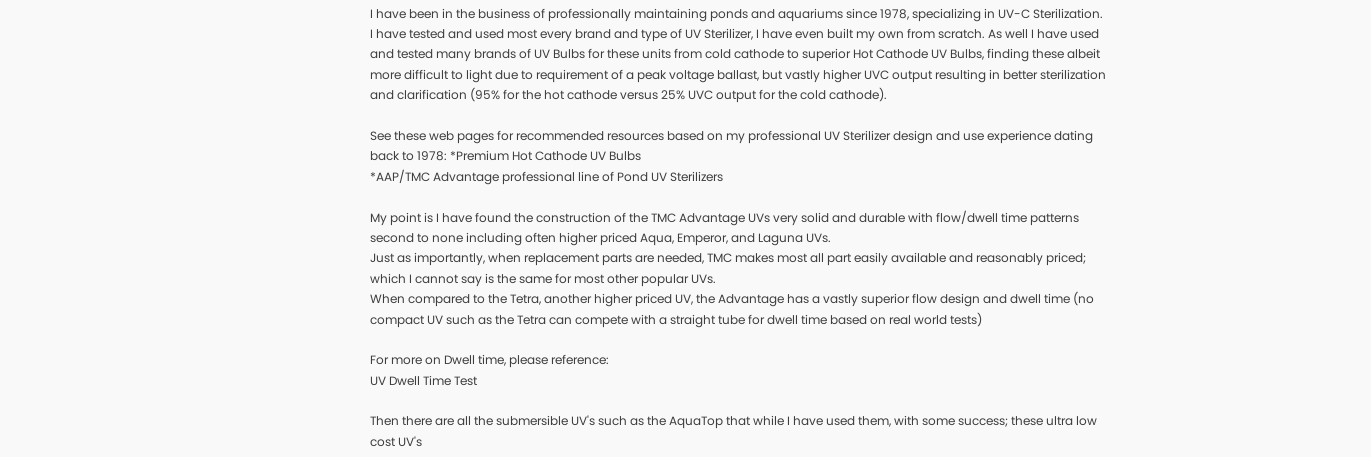I have been in the business of professionally maintaining ponds and aquariums since 1978, specializing in UV-C Sterilization.
I have tested and used most every brand and type of UV Sterilizer, I have even built my own from scratch. As well I have used and tested many brands of UV Bulbs for these units from cold cathode to superior Hot Cathode UV Bulbs, finding these albeit more difficult to light due to requirement of a peak voltage ballast, but vastly higher UVC output resulting in better sterilization and clarification (95% for the hot cathode versus 25% UVC output for the cold cathode).

See these web pages for recommended resources based on my professional UV Sterilizer design and use experience dating back to 1978: *Premium Hot Cathode UV Bulbs
*AAP/TMC Advantage professional line of Pond UV Sterilizers

My point is I have found the construction of the TMC Advantage UVs very solid and durable with flow/dwell time patterns second to none including often higher priced Aqua, Emperor, and Laguna UVs.
Just as importantly, when replacement parts are needed, TMC makes most all part easily available and reasonably priced; which I cannot say is the same for most other popular UVs.
When compared to the Tetra, another higher priced UV, the Advantage has a vastly superior flow design and dwell time (no compact UV such as the Tetra can compete with a straight tube for dwell time based on real world tests)

For more on Dwell time, please reference:
UV Dwell Time Test

Then there are all the submersible UV's such as the AquaTop that while I have used them, with some success; these ultra low cost UV's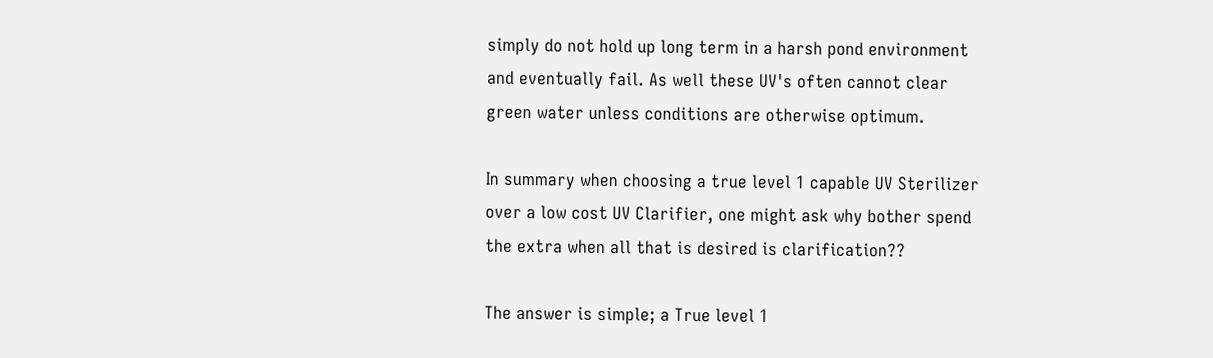simply do not hold up long term in a harsh pond environment and eventually fail. As well these UV's often cannot clear green water unless conditions are otherwise optimum.

In summary when choosing a true level 1 capable UV Sterilizer over a low cost UV Clarifier, one might ask why bother spend the extra when all that is desired is clarification??

The answer is simple; a True level 1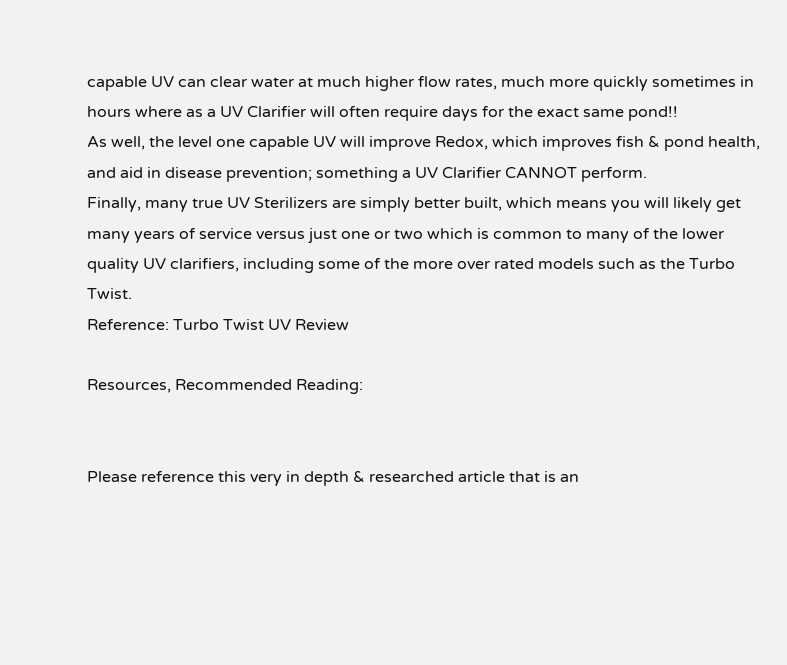capable UV can clear water at much higher flow rates, much more quickly sometimes in hours where as a UV Clarifier will often require days for the exact same pond!!
As well, the level one capable UV will improve Redox, which improves fish & pond health, and aid in disease prevention; something a UV Clarifier CANNOT perform.
Finally, many true UV Sterilizers are simply better built, which means you will likely get many years of service versus just one or two which is common to many of the lower quality UV clarifiers, including some of the more over rated models such as the Turbo Twist.
Reference: Turbo Twist UV Review

Resources, Recommended Reading:


Please reference this very in depth & researched article that is an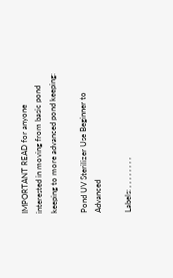IMPORTANT READ for anyone interested in moving from basic pond keeping to more advanced pond keeping:

Pond UV Sterilizer Use Beginner to Advanced

Labels: , , , , , , , ,